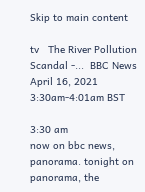Skip to main content

tv   The River Pollution Scandal -...  BBC News  April 16, 2021 3:30am-4:01am BST

3:30 am
now on bbc news, panorama. tonight on panorama, the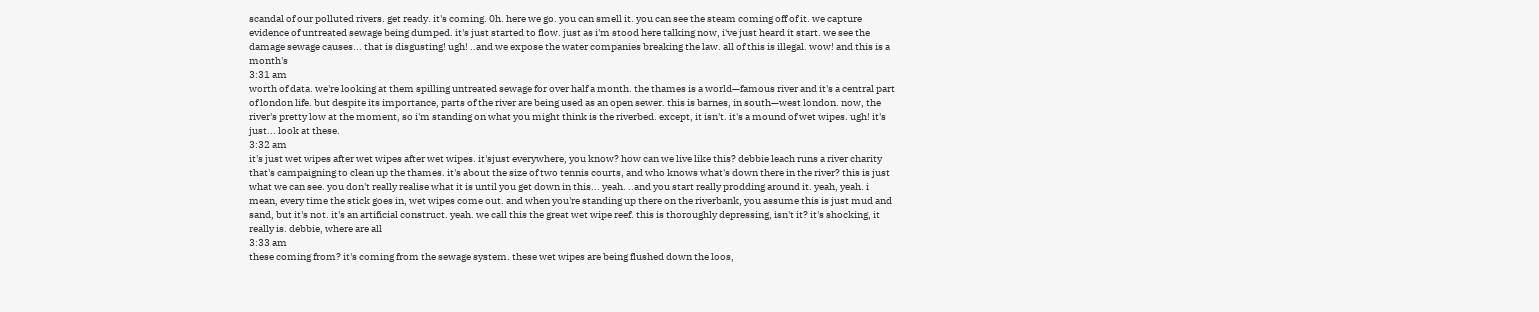scandal of our polluted rivers. get ready. it's coming. 0h. here we go. you can smell it. you can see the steam coming off of it. we capture evidence of untreated sewage being dumped. it's just started to flow. just as i'm stood here talking now, i've just heard it start. we see the damage sewage causes... that is disgusting! ugh! ..and we expose the water companies breaking the law. all of this is illegal. wow! and this is a month's
3:31 am
worth of data. we're looking at them spilling untreated sewage for over half a month. the thames is a world—famous river and it's a central part of london life. but despite its importance, parts of the river are being used as an open sewer. this is barnes, in south—west london. now, the river's pretty low at the moment, so i'm standing on what you might think is the riverbed. except, it isn't. it's a mound of wet wipes. ugh! it's just... look at these.
3:32 am
it's just wet wipes after wet wipes after wet wipes. it'sjust everywhere, you know? how can we live like this? debbie leach runs a river charity that's campaigning to clean up the thames. it's about the size of two tennis courts, and who knows what's down there in the river? this is just what we can see. you don't really realise what it is until you get down in this... yeah. ..and you start really prodding around it. yeah, yeah. i mean, every time the stick goes in, wet wipes come out. and when you're standing up there on the riverbank, you assume this is just mud and sand, but it's not. it's an artificial construct. yeah. we call this the great wet wipe reef. this is thoroughly depressing, isn't it? it's shocking, it really is. debbie, where are all
3:33 am
these coming from? it's coming from the sewage system. these wet wipes are being flushed down the loos,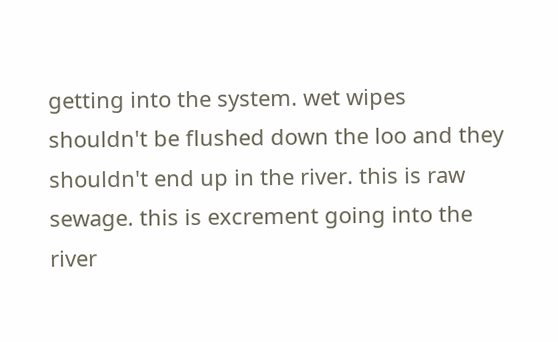getting into the system. wet wipes shouldn't be flushed down the loo and they shouldn't end up in the river. this is raw sewage. this is excrement going into the river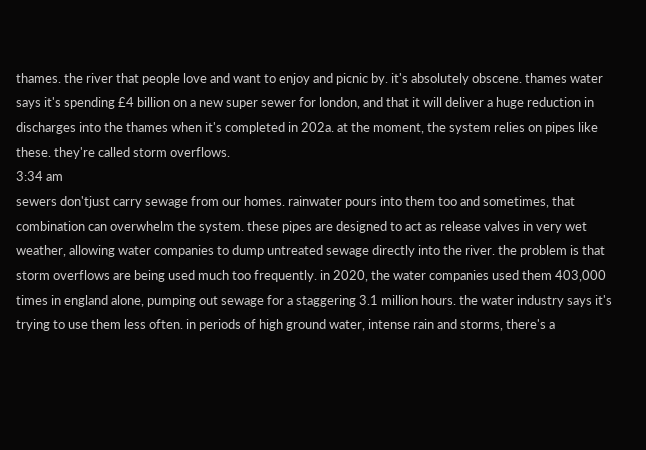thames. the river that people love and want to enjoy and picnic by. it's absolutely obscene. thames water says it's spending £4 billion on a new super sewer for london, and that it will deliver a huge reduction in discharges into the thames when it's completed in 202a. at the moment, the system relies on pipes like these. they're called storm overflows.
3:34 am
sewers don'tjust carry sewage from our homes. rainwater pours into them too and sometimes, that combination can overwhelm the system. these pipes are designed to act as release valves in very wet weather, allowing water companies to dump untreated sewage directly into the river. the problem is that storm overflows are being used much too frequently. in 2020, the water companies used them 403,000 times in england alone, pumping out sewage for a staggering 3.1 million hours. the water industry says it's trying to use them less often. in periods of high ground water, intense rain and storms, there's a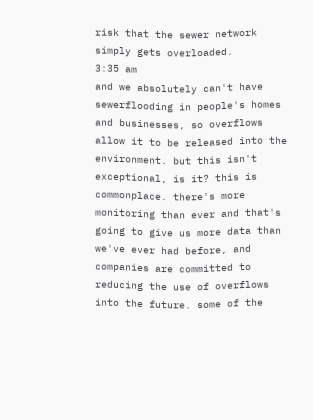risk that the sewer network simply gets overloaded.
3:35 am
and we absolutely can't have sewerflooding in people's homes and businesses, so overflows allow it to be released into the environment. but this isn't exceptional, is it? this is commonplace. there's more monitoring than ever and that's going to give us more data than we've ever had before, and companies are committed to reducing the use of overflows into the future. some of the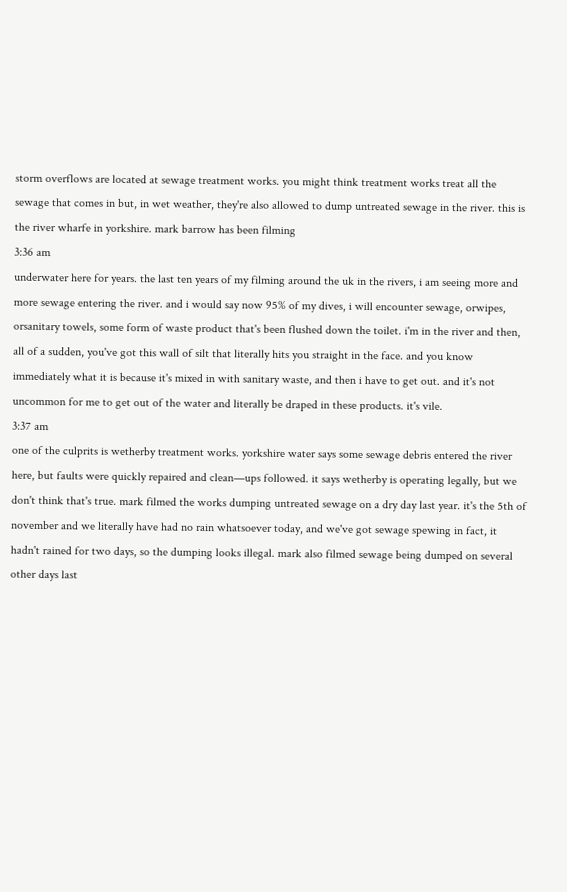storm overflows are located at sewage treatment works. you might think treatment works treat all the sewage that comes in but, in wet weather, they're also allowed to dump untreated sewage in the river. this is the river wharfe in yorkshire. mark barrow has been filming
3:36 am
underwater here for years. the last ten years of my filming around the uk in the rivers, i am seeing more and more sewage entering the river. and i would say now 95% of my dives, i will encounter sewage, orwipes, orsanitary towels, some form of waste product that's been flushed down the toilet. i'm in the river and then, all of a sudden, you've got this wall of silt that literally hits you straight in the face. and you know immediately what it is because it's mixed in with sanitary waste, and then i have to get out. and it's not uncommon for me to get out of the water and literally be draped in these products. it's vile.
3:37 am
one of the culprits is wetherby treatment works. yorkshire water says some sewage debris entered the river here, but faults were quickly repaired and clean—ups followed. it says wetherby is operating legally, but we don't think that's true. mark filmed the works dumping untreated sewage on a dry day last year. it's the 5th of november and we literally have had no rain whatsoever today, and we've got sewage spewing in fact, it hadn't rained for two days, so the dumping looks illegal. mark also filmed sewage being dumped on several other days last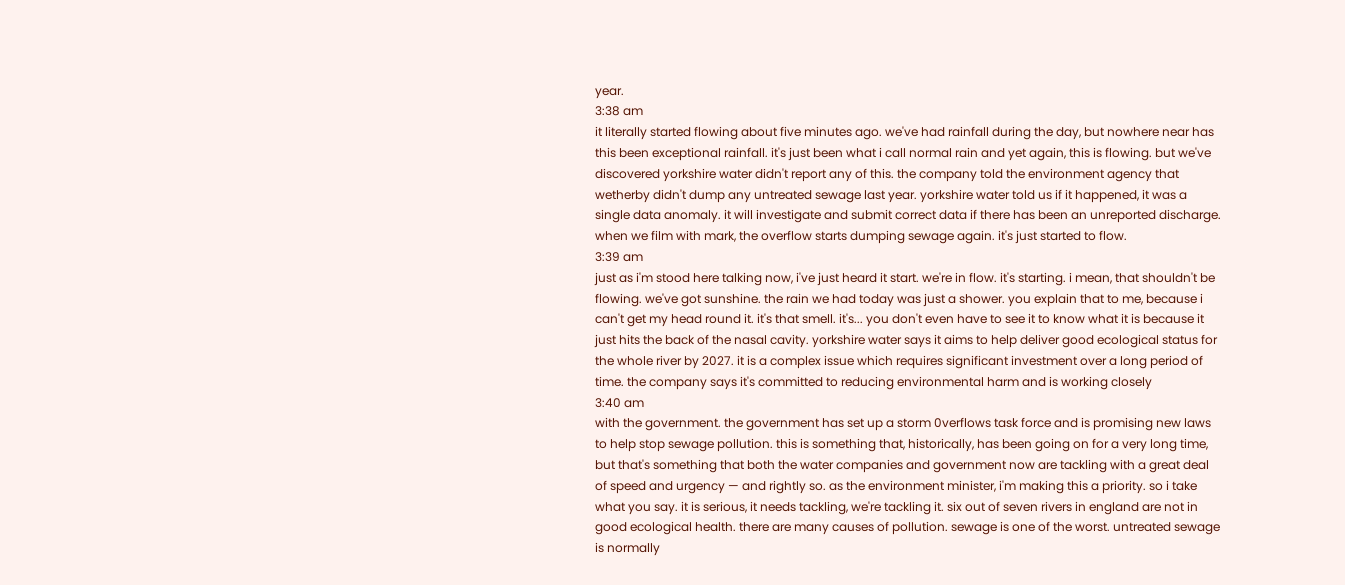year.
3:38 am
it literally started flowing about five minutes ago. we've had rainfall during the day, but nowhere near has this been exceptional rainfall. it's just been what i call normal rain and yet again, this is flowing. but we've discovered yorkshire water didn't report any of this. the company told the environment agency that wetherby didn't dump any untreated sewage last year. yorkshire water told us if it happened, it was a single data anomaly. it will investigate and submit correct data if there has been an unreported discharge. when we film with mark, the overflow starts dumping sewage again. it's just started to flow.
3:39 am
just as i'm stood here talking now, i've just heard it start. we're in flow. it's starting. i mean, that shouldn't be flowing. we've got sunshine. the rain we had today was just a shower. you explain that to me, because i can't get my head round it. it's that smell. it's... you don't even have to see it to know what it is because it just hits the back of the nasal cavity. yorkshire water says it aims to help deliver good ecological status for the whole river by 2027. it is a complex issue which requires significant investment over a long period of time. the company says it's committed to reducing environmental harm and is working closely
3:40 am
with the government. the government has set up a storm 0verflows task force and is promising new laws to help stop sewage pollution. this is something that, historically, has been going on for a very long time, but that's something that both the water companies and government now are tackling with a great deal of speed and urgency — and rightly so. as the environment minister, i'm making this a priority. so i take what you say. it is serious, it needs tackling, we're tackling it. six out of seven rivers in england are not in good ecological health. there are many causes of pollution. sewage is one of the worst. untreated sewage is normally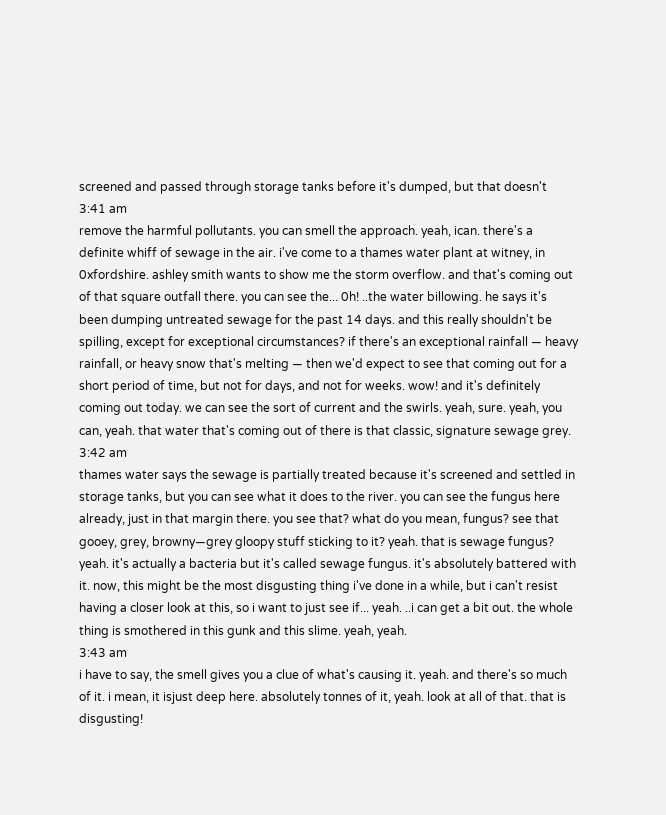screened and passed through storage tanks before it's dumped, but that doesn't
3:41 am
remove the harmful pollutants. you can smell the approach. yeah, ican. there's a definite whiff of sewage in the air. i've come to a thames water plant at witney, in 0xfordshire. ashley smith wants to show me the storm overflow. and that's coming out of that square outfall there. you can see the... 0h! ..the water billowing. he says it's been dumping untreated sewage for the past 14 days. and this really shouldn't be spilling, except for exceptional circumstances? if there's an exceptional rainfall — heavy rainfall, or heavy snow that's melting — then we'd expect to see that coming out for a short period of time, but not for days, and not for weeks. wow! and it's definitely coming out today. we can see the sort of current and the swirls. yeah, sure. yeah, you can, yeah. that water that's coming out of there is that classic, signature sewage grey.
3:42 am
thames water says the sewage is partially treated because it's screened and settled in storage tanks, but you can see what it does to the river. you can see the fungus here already, just in that margin there. you see that? what do you mean, fungus? see that gooey, grey, browny—grey gloopy stuff sticking to it? yeah. that is sewage fungus? yeah. it's actually a bacteria but it's called sewage fungus. it's absolutely battered with it. now, this might be the most disgusting thing i've done in a while, but i can't resist having a closer look at this, so i want to just see if... yeah. ..i can get a bit out. the whole thing is smothered in this gunk and this slime. yeah, yeah.
3:43 am
i have to say, the smell gives you a clue of what's causing it. yeah. and there's so much of it. i mean, it isjust deep here. absolutely tonnes of it, yeah. look at all of that. that is disgusting!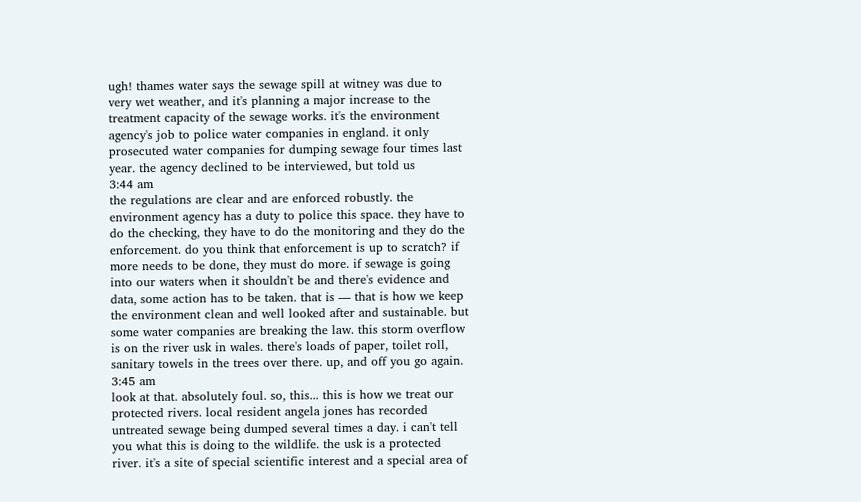ugh! thames water says the sewage spill at witney was due to very wet weather, and it's planning a major increase to the treatment capacity of the sewage works. it's the environment agency's job to police water companies in england. it only prosecuted water companies for dumping sewage four times last year. the agency declined to be interviewed, but told us
3:44 am
the regulations are clear and are enforced robustly. the environment agency has a duty to police this space. they have to do the checking, they have to do the monitoring and they do the enforcement. do you think that enforcement is up to scratch? if more needs to be done, they must do more. if sewage is going into our waters when it shouldn't be and there's evidence and data, some action has to be taken. that is — that is how we keep the environment clean and well looked after and sustainable. but some water companies are breaking the law. this storm overflow is on the river usk in wales. there's loads of paper, toilet roll, sanitary towels in the trees over there. up, and off you go again.
3:45 am
look at that. absolutely foul. so, this... this is how we treat our protected rivers. local resident angela jones has recorded untreated sewage being dumped several times a day. i can't tell you what this is doing to the wildlife. the usk is a protected river. it's a site of special scientific interest and a special area of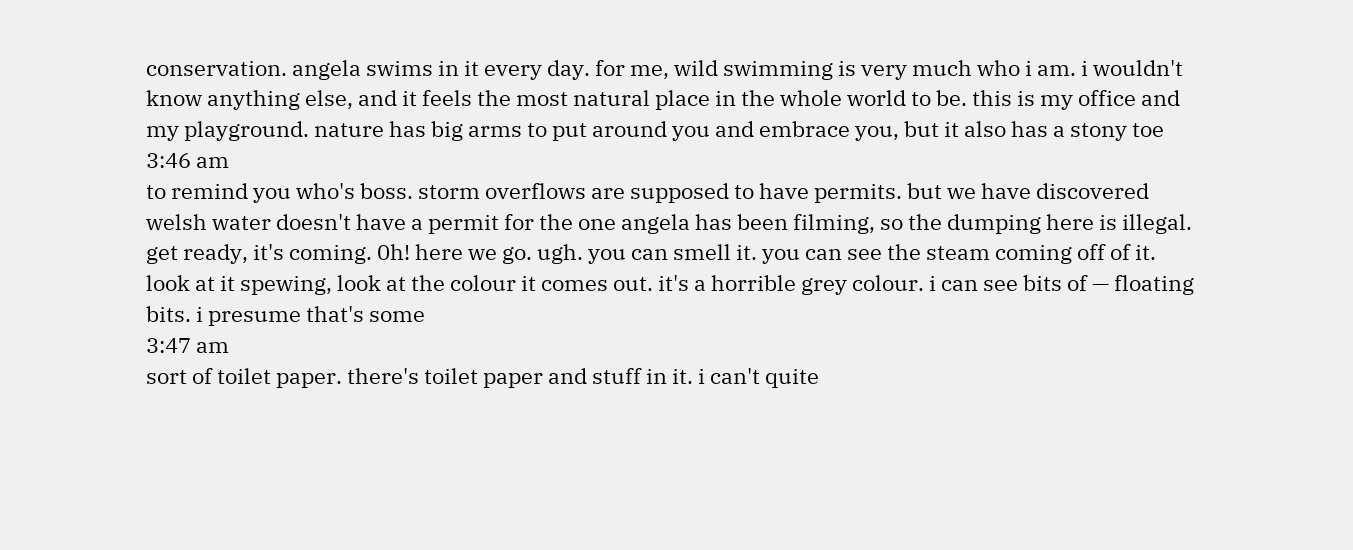conservation. angela swims in it every day. for me, wild swimming is very much who i am. i wouldn't know anything else, and it feels the most natural place in the whole world to be. this is my office and my playground. nature has big arms to put around you and embrace you, but it also has a stony toe
3:46 am
to remind you who's boss. storm overflows are supposed to have permits. but we have discovered welsh water doesn't have a permit for the one angela has been filming, so the dumping here is illegal. get ready, it's coming. 0h! here we go. ugh. you can smell it. you can see the steam coming off of it. look at it spewing, look at the colour it comes out. it's a horrible grey colour. i can see bits of — floating bits. i presume that's some
3:47 am
sort of toilet paper. there's toilet paper and stuff in it. i can't quite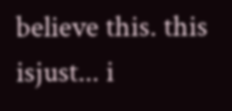believe this. this isjust... i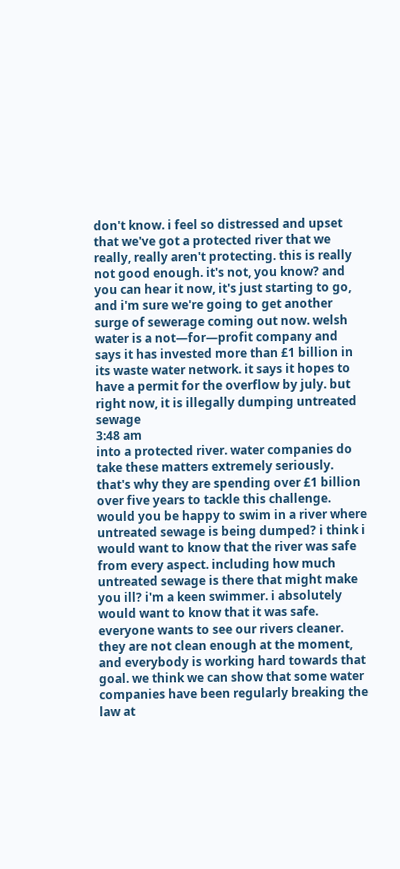don't know. i feel so distressed and upset that we've got a protected river that we really, really aren't protecting. this is really not good enough. it's not, you know? and you can hear it now, it's just starting to go, and i'm sure we're going to get another surge of sewerage coming out now. welsh water is a not—for—profit company and says it has invested more than £1 billion in its waste water network. it says it hopes to have a permit for the overflow by july. but right now, it is illegally dumping untreated sewage
3:48 am
into a protected river. water companies do take these matters extremely seriously. that's why they are spending over £1 billion over five years to tackle this challenge. would you be happy to swim in a river where untreated sewage is being dumped? i think i would want to know that the river was safe from every aspect. including how much untreated sewage is there that might make you ill? i'm a keen swimmer. i absolutely would want to know that it was safe. everyone wants to see our rivers cleaner. they are not clean enough at the moment, and everybody is working hard towards that goal. we think we can show that some water companies have been regularly breaking the law at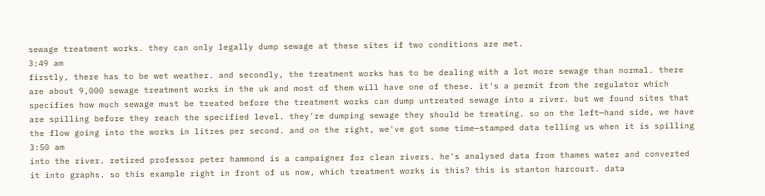sewage treatment works. they can only legally dump sewage at these sites if two conditions are met.
3:49 am
firstly, there has to be wet weather. and secondly, the treatment works has to be dealing with a lot more sewage than normal. there are about 9,000 sewage treatment works in the uk and most of them will have one of these. it's a permit from the regulator which specifies how much sewage must be treated before the treatment works can dump untreated sewage into a river. but we found sites that are spilling before they reach the specified level. they're dumping sewage they should be treating. so on the left—hand side, we have the flow going into the works in litres per second. and on the right, we've got some time—stamped data telling us when it is spilling
3:50 am
into the river. retired professor peter hammond is a campaigner for clean rivers. he's analysed data from thames water and converted it into graphs. so this example right in front of us now, which treatment works is this? this is stanton harcourt. data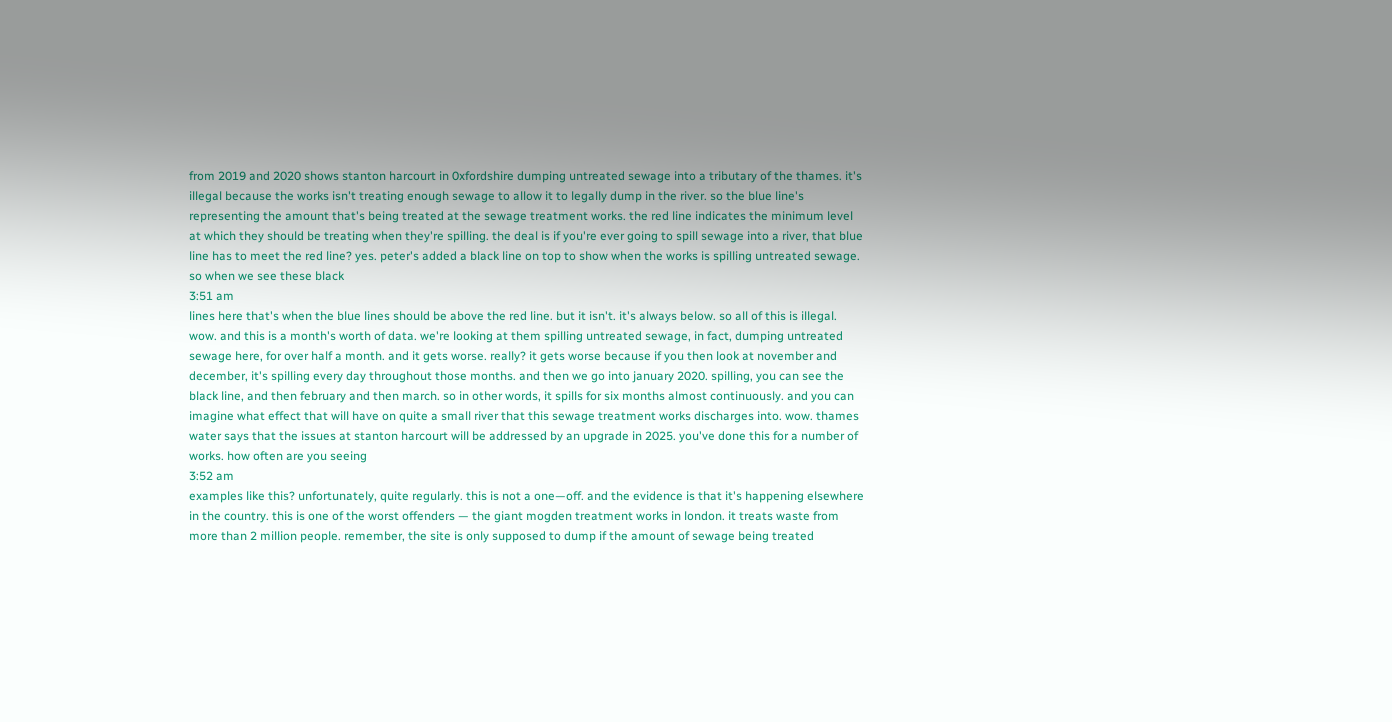from 2019 and 2020 shows stanton harcourt in 0xfordshire dumping untreated sewage into a tributary of the thames. it's illegal because the works isn't treating enough sewage to allow it to legally dump in the river. so the blue line's representing the amount that's being treated at the sewage treatment works. the red line indicates the minimum level at which they should be treating when they're spilling. the deal is if you're ever going to spill sewage into a river, that blue line has to meet the red line? yes. peter's added a black line on top to show when the works is spilling untreated sewage. so when we see these black
3:51 am
lines here that's when the blue lines should be above the red line. but it isn't. it's always below. so all of this is illegal. wow. and this is a month's worth of data. we're looking at them spilling untreated sewage, in fact, dumping untreated sewage here, for over half a month. and it gets worse. really? it gets worse because if you then look at november and december, it's spilling every day throughout those months. and then we go into january 2020. spilling, you can see the black line, and then february and then march. so in other words, it spills for six months almost continuously. and you can imagine what effect that will have on quite a small river that this sewage treatment works discharges into. wow. thames water says that the issues at stanton harcourt will be addressed by an upgrade in 2025. you've done this for a number of works. how often are you seeing
3:52 am
examples like this? unfortunately, quite regularly. this is not a one—off. and the evidence is that it's happening elsewhere in the country. this is one of the worst offenders — the giant mogden treatment works in london. it treats waste from more than 2 million people. remember, the site is only supposed to dump if the amount of sewage being treated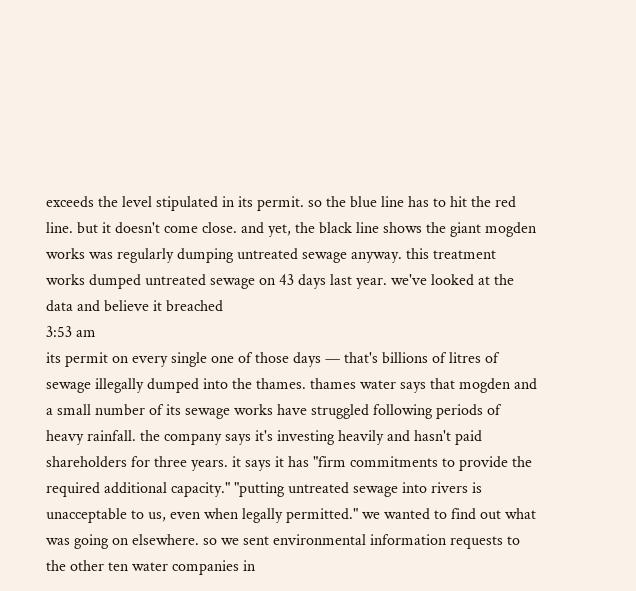exceeds the level stipulated in its permit. so the blue line has to hit the red line. but it doesn't come close. and yet, the black line shows the giant mogden works was regularly dumping untreated sewage anyway. this treatment works dumped untreated sewage on 43 days last year. we've looked at the data and believe it breached
3:53 am
its permit on every single one of those days — that's billions of litres of sewage illegally dumped into the thames. thames water says that mogden and a small number of its sewage works have struggled following periods of heavy rainfall. the company says it's investing heavily and hasn't paid shareholders for three years. it says it has "firm commitments to provide the required additional capacity." "putting untreated sewage into rivers is unacceptable to us, even when legally permitted." we wanted to find out what was going on elsewhere. so we sent environmental information requests to the other ten water companies in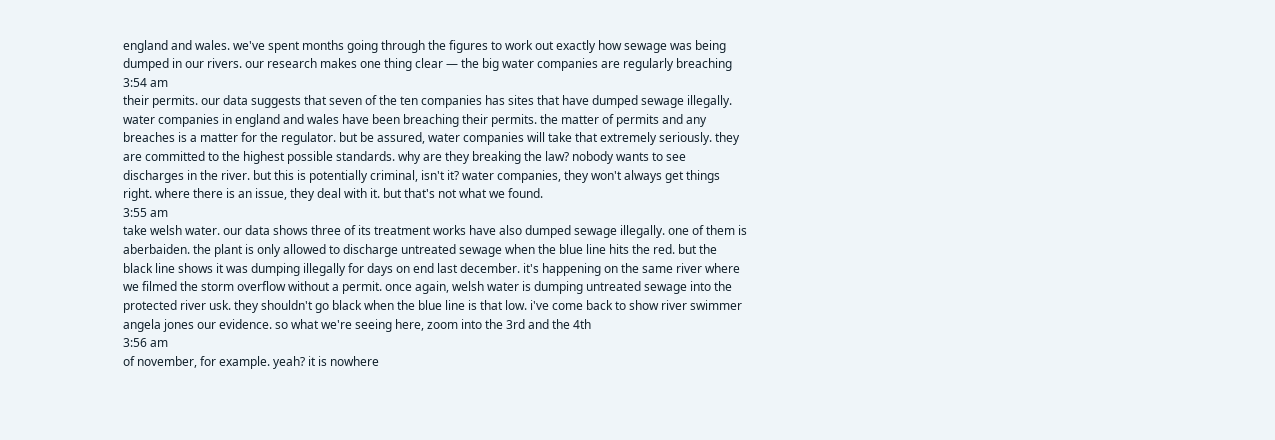england and wales. we've spent months going through the figures to work out exactly how sewage was being dumped in our rivers. our research makes one thing clear — the big water companies are regularly breaching
3:54 am
their permits. our data suggests that seven of the ten companies has sites that have dumped sewage illegally. water companies in england and wales have been breaching their permits. the matter of permits and any breaches is a matter for the regulator. but be assured, water companies will take that extremely seriously. they are committed to the highest possible standards. why are they breaking the law? nobody wants to see discharges in the river. but this is potentially criminal, isn't it? water companies, they won't always get things right. where there is an issue, they deal with it. but that's not what we found.
3:55 am
take welsh water. our data shows three of its treatment works have also dumped sewage illegally. one of them is aberbaiden. the plant is only allowed to discharge untreated sewage when the blue line hits the red. but the black line shows it was dumping illegally for days on end last december. it's happening on the same river where we filmed the storm overflow without a permit. once again, welsh water is dumping untreated sewage into the protected river usk. they shouldn't go black when the blue line is that low. i've come back to show river swimmer angela jones our evidence. so what we're seeing here, zoom into the 3rd and the 4th
3:56 am
of november, for example. yeah? it is nowhere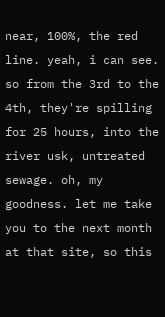near, 100%, the red line. yeah, i can see. so from the 3rd to the 4th, they're spilling for 25 hours, into the river usk, untreated sewage. oh, my goodness. let me take you to the next month at that site, so this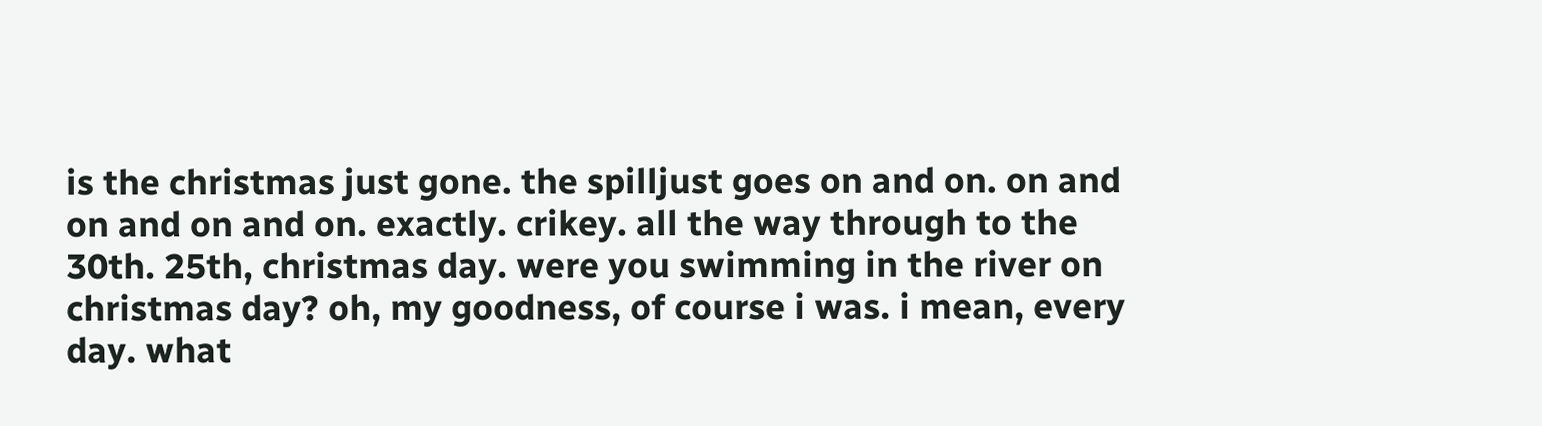is the christmas just gone. the spilljust goes on and on. on and on and on and on. exactly. crikey. all the way through to the 30th. 25th, christmas day. were you swimming in the river on christmas day? oh, my goodness, of course i was. i mean, every day. what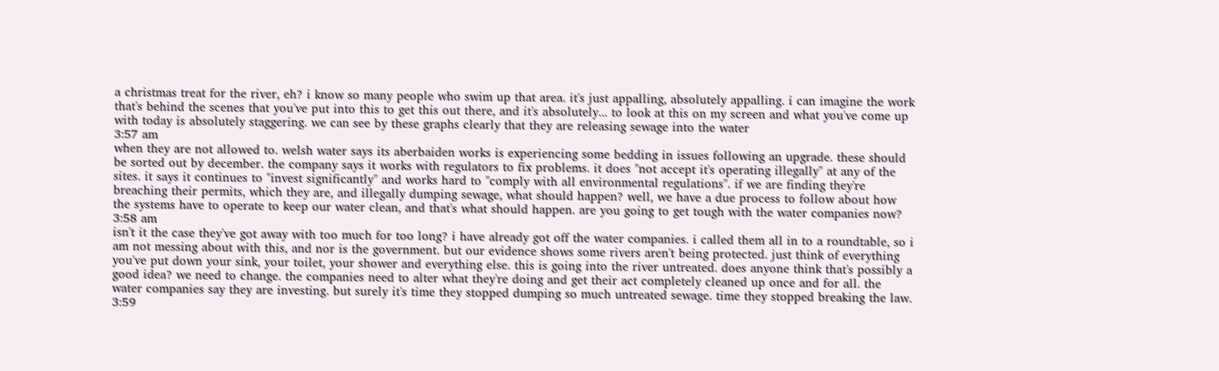a christmas treat for the river, eh? i know so many people who swim up that area. it's just appalling, absolutely appalling. i can imagine the work that's behind the scenes that you've put into this to get this out there, and it's absolutely... to look at this on my screen and what you've come up with today is absolutely staggering. we can see by these graphs clearly that they are releasing sewage into the water
3:57 am
when they are not allowed to. welsh water says its aberbaiden works is experiencing some bedding in issues following an upgrade. these should be sorted out by december. the company says it works with regulators to fix problems. it does "not accept it's operating illegally" at any of the sites. it says it continues to "invest significantly" and works hard to "comply with all environmental regulations". if we are finding they're breaching their permits, which they are, and illegally dumping sewage, what should happen? well, we have a due process to follow about how the systems have to operate to keep our water clean, and that's what should happen. are you going to get tough with the water companies now?
3:58 am
isn't it the case they've got away with too much for too long? i have already got off the water companies. i called them all in to a roundtable, so i am not messing about with this, and nor is the government. but our evidence shows some rivers aren't being protected. just think of everything you've put down your sink, your toilet, your shower and everything else. this is going into the river untreated. does anyone think that's possibly a good idea? we need to change. the companies need to alter what they're doing and get their act completely cleaned up once and for all. the water companies say they are investing. but surely it's time they stopped dumping so much untreated sewage. time they stopped breaking the law.
3:59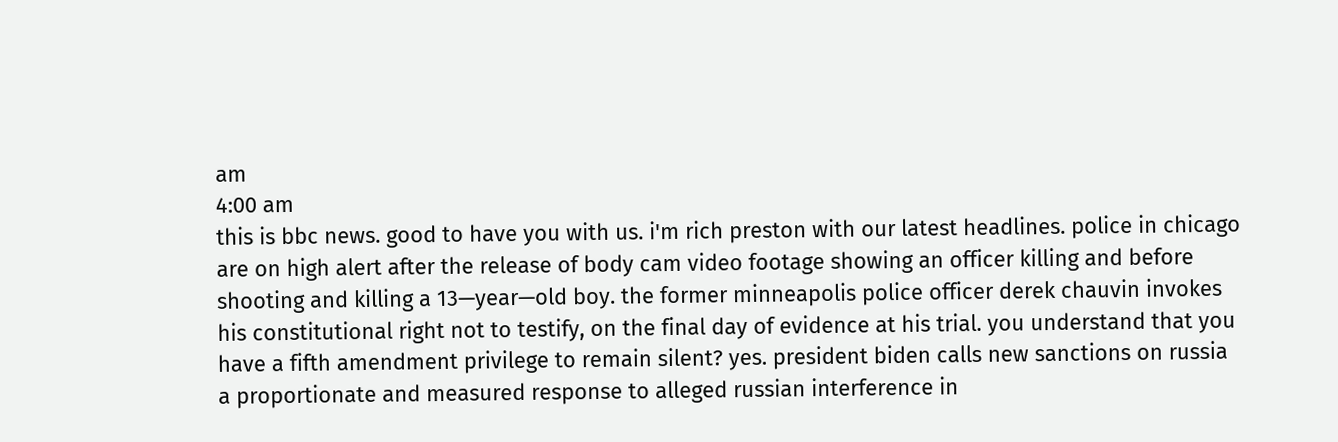am
4:00 am
this is bbc news. good to have you with us. i'm rich preston with our latest headlines. police in chicago are on high alert after the release of body cam video footage showing an officer killing and before shooting and killing a 13—year—old boy. the former minneapolis police officer derek chauvin invokes his constitutional right not to testify, on the final day of evidence at his trial. you understand that you have a fifth amendment privilege to remain silent? yes. president biden calls new sanctions on russia a proportionate and measured response to alleged russian interference in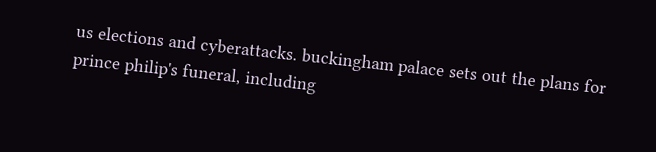us elections and cyberattacks. buckingham palace sets out the plans for prince philip's funeral, including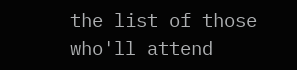the list of those who'll attend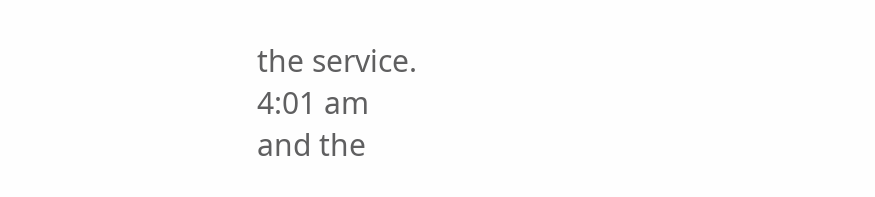the service.
4:01 am
and the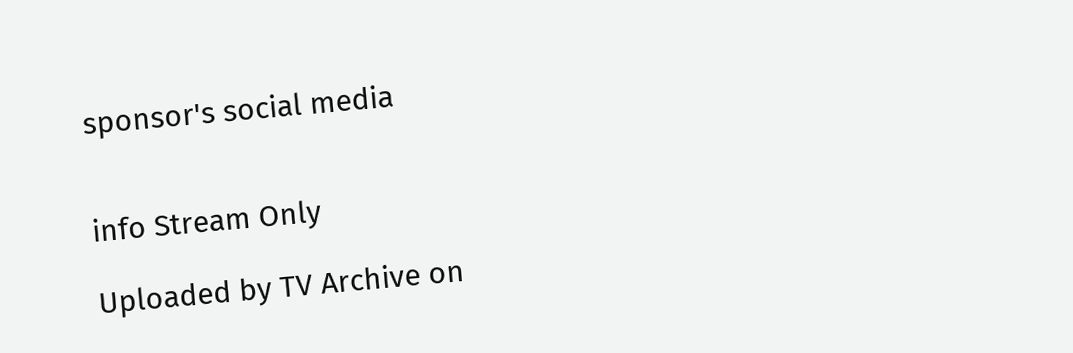sponsor's social media


info Stream Only

Uploaded by TV Archive on